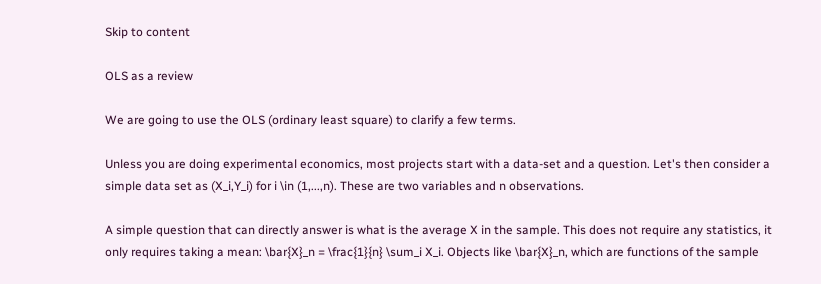Skip to content

OLS as a review

We are going to use the OLS (ordinary least square) to clarify a few terms.

Unless you are doing experimental economics, most projects start with a data-set and a question. Let's then consider a simple data set as (X_i,Y_i) for i \in (1,...,n). These are two variables and n observations.

A simple question that can directly answer is what is the average X in the sample. This does not require any statistics, it only requires taking a mean: \bar{X}_n = \frac{1}{n} \sum_i X_i. Objects like \bar{X}_n, which are functions of the sample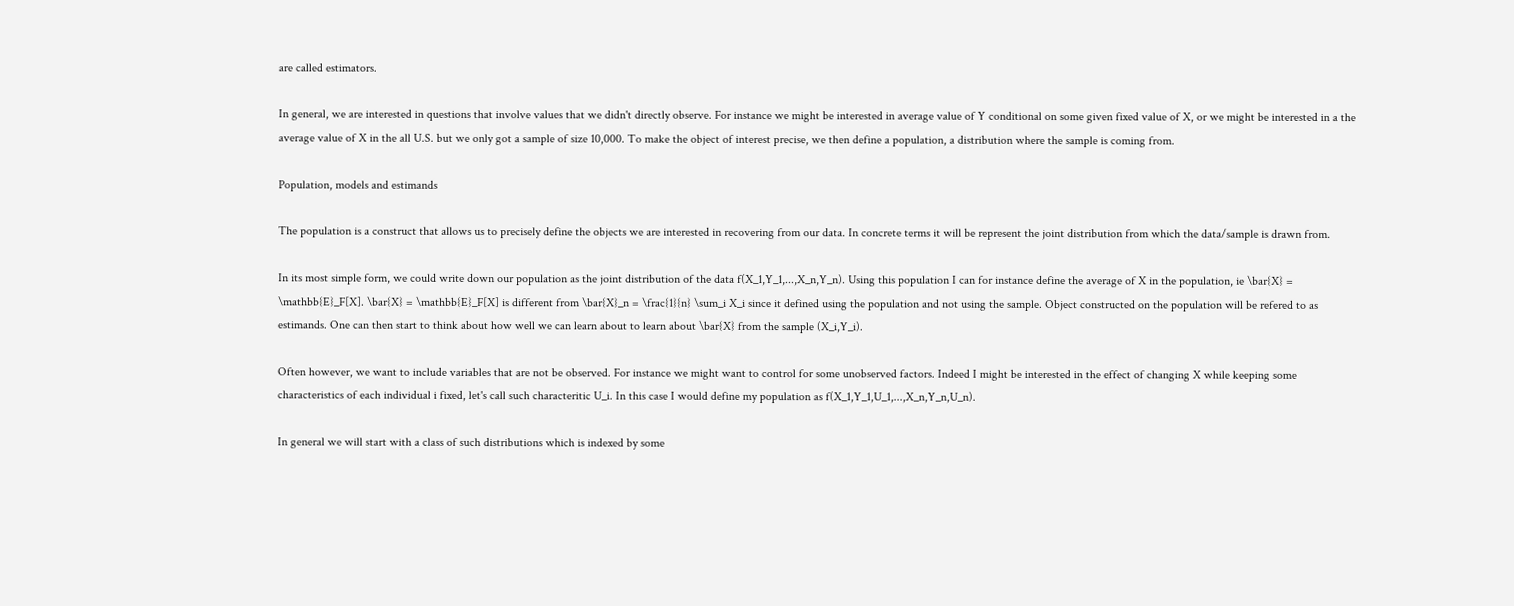are called estimators.

In general, we are interested in questions that involve values that we didn't directly observe. For instance we might be interested in average value of Y conditional on some given fixed value of X, or we might be interested in a the average value of X in the all U.S. but we only got a sample of size 10,000. To make the object of interest precise, we then define a population, a distribution where the sample is coming from.

Population, models and estimands

The population is a construct that allows us to precisely define the objects we are interested in recovering from our data. In concrete terms it will be represent the joint distribution from which the data/sample is drawn from.

In its most simple form, we could write down our population as the joint distribution of the data f(X_1,Y_1,...,X_n,Y_n). Using this population I can for instance define the average of X in the population, ie \bar{X} = \mathbb{E}_F[X]. \bar{X} = \mathbb{E}_F[X] is different from \bar{X}_n = \frac{1}{n} \sum_i X_i since it defined using the population and not using the sample. Object constructed on the population will be refered to as estimands. One can then start to think about how well we can learn about to learn about \bar{X} from the sample (X_i,Y_i).

Often however, we want to include variables that are not be observed. For instance we might want to control for some unobserved factors. Indeed I might be interested in the effect of changing X while keeping some characteristics of each individual i fixed, let's call such characteritic U_i. In this case I would define my population as f(X_1,Y_1,U_1,...,X_n,Y_n,U_n).

In general we will start with a class of such distributions which is indexed by some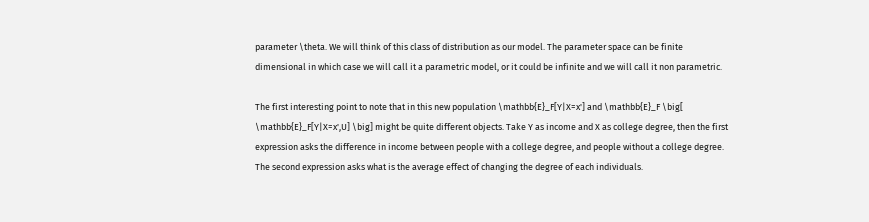parameter \theta. We will think of this class of distribution as our model. The parameter space can be finite dimensional in which case we will call it a parametric model, or it could be infinite and we will call it non parametric.

The first interesting point to note that in this new population \mathbb{E}_F[Y|X=x'] and \mathbb{E}_F \big[ \mathbb{E}_F[Y|X=x',U] \big] might be quite different objects. Take Y as income and X as college degree, then the first expression asks the difference in income between people with a college degree, and people without a college degree. The second expression asks what is the average effect of changing the degree of each individuals.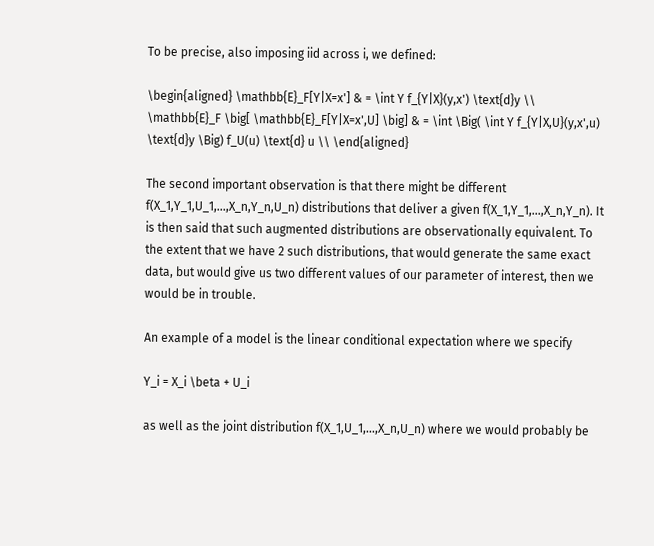To be precise, also imposing iid across i, we defined:

\begin{aligned} \mathbb{E}_F[Y|X=x'] & = \int Y f_{Y|X}(y,x') \text{d}y \\ \mathbb{E}_F \big[ \mathbb{E}_F[Y|X=x',U] \big] & = \int \Big( \int Y f_{Y|X,U}(y,x',u) \text{d}y \Big) f_U(u) \text{d} u \\ \end{aligned}

The second important observation is that there might be different f(X_1,Y_1,U_1,...,X_n,Y_n,U_n) distributions that deliver a given f(X_1,Y_1,...,X_n,Y_n). It is then said that such augmented distributions are observationally equivalent. To the extent that we have 2 such distributions, that would generate the same exact data, but would give us two different values of our parameter of interest, then we would be in trouble.

An example of a model is the linear conditional expectation where we specify

Y_i = X_i \beta + U_i

as well as the joint distribution f(X_1,U_1,...,X_n,U_n) where we would probably be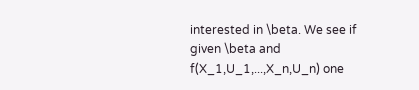interested in \beta. We see if given \beta and f(X_1,U_1,...,X_n,U_n) one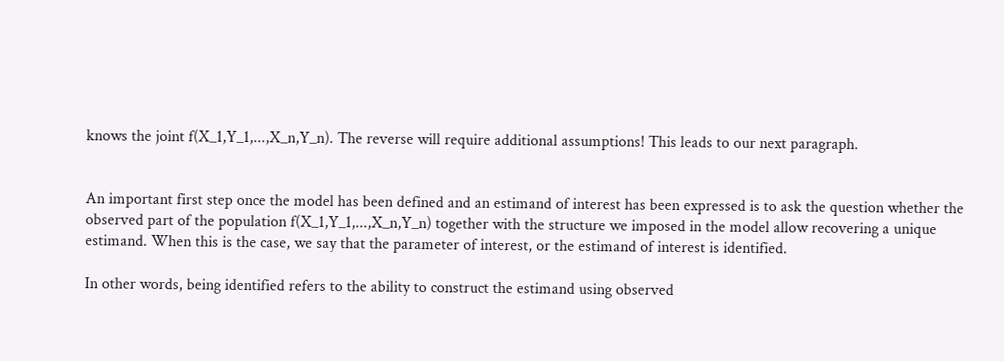knows the joint f(X_1,Y_1,...,X_n,Y_n). The reverse will require additional assumptions! This leads to our next paragraph.


An important first step once the model has been defined and an estimand of interest has been expressed is to ask the question whether the observed part of the population f(X_1,Y_1,...,X_n,Y_n) together with the structure we imposed in the model allow recovering a unique estimand. When this is the case, we say that the parameter of interest, or the estimand of interest is identified.

In other words, being identified refers to the ability to construct the estimand using observed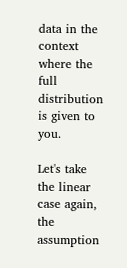data in the context where the full distribution is given to you.

Let's take the linear case again, the assumption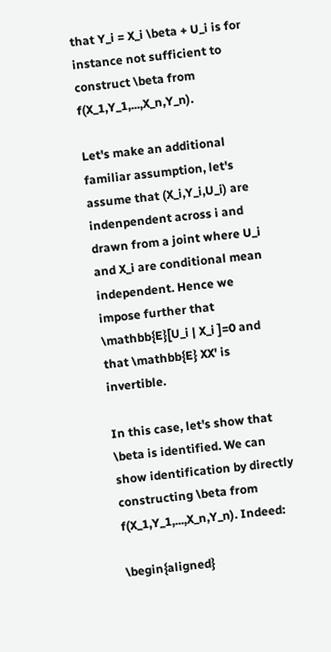that Y_i = X_i \beta + U_i is for instance not sufficient to construct \beta from f(X_1,Y_1,...,X_n,Y_n).

Let's make an additional familiar assumption, let's assume that (X_i,Y_i,U_i) are indenpendent across i and drawn from a joint where U_i and X_i are conditional mean independent. Hence we impose further that \mathbb{E}[U_i | X_i ]=0 and that \mathbb{E} XX' is invertible.

In this case, let's show that \beta is identified. We can show identification by directly constructing \beta from f(X_1,Y_1,...,X_n,Y_n). Indeed:

\begin{aligned}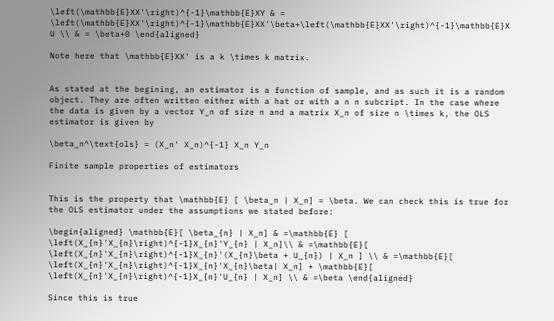\left(\mathbb{E}XX'\right)^{-1}\mathbb{E}XY & = \left(\mathbb{E}XX'\right)^{-1}\mathbb{E}XX'\beta+\left(\mathbb{E}XX'\right)^{-1}\mathbb{E}X U \\ & = \beta+0 \end{aligned}

Note here that \mathbb{E}XX' is a k \times k matrix.


As stated at the begining, an estimator is a function of sample, and as such it is a random object. They are often written either with a hat or with a n n subcript. In the case where the data is given by a vector Y_n of size n and a matrix X_n of size n \times k, the OLS estimator is given by

\beta_n^\text{ols} = (X_n' X_n)^{-1} X_n Y_n

Finite sample properties of estimators


This is the property that \mathbb{E} [ \beta_n | X_n] = \beta. We can check this is true for the OLS estimator under the assumptions we stated before:

\begin{aligned} \mathbb{E}[ \beta_{n} | X_n] & =\mathbb{E} [ \left(X_{n}'X_{n}\right)^{-1}X_{n}'Y_{n} | X_n]\\ & =\mathbb{E}[ \left(X_{n}'X_{n}\right)^{-1}X_{n}'(X_{n}\beta + U_{n}) | X_n ] \\ & =\mathbb{E}[ \left(X_{n}'X_{n}\right)^{-1}X_{n}'X_{n}\beta| X_n] + \mathbb{E}[ \left(X_{n}'X_{n}\right)^{-1}X_{n}'U_{n} | X_n] \\ & =\beta \end{aligned}

Since this is true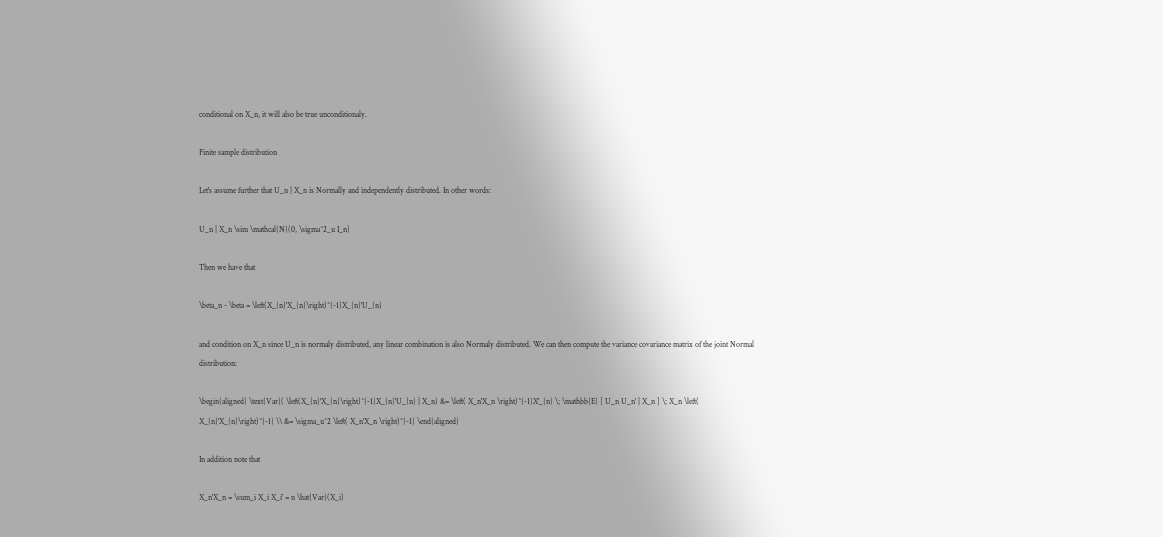conditional on X_n, it will also be true unconditionaly.

Finite sample distribution

Let's assume further that U_n | X_n is Normally and independently distributed. In other words:

U_n | X_n \sim \mathcal{N}(0, \sigma^2_u I_n)

Then we have that

\beta_n - \beta = \left(X_{n}'X_{n}\right)^{-1}X_{n}'U_{n}

and condition on X_n since U_n is normaly distributed, any linear combination is also Normaly distributed. We can then compute the variance covariance matrix of the joint Normal distribution:

\begin{aligned} \text{Var}( \left(X_{n}'X_{n}\right)^{-1}X_{n}'U_{n} | X_n) &= \left( X_n'X_n \right)^{-1}X'_{n} \; \mathbb{E} [ U_n U_n' | X_n ] \; X_n \left( X_{n}'X_{n}\right)^{-1} \\ &= \sigma_u^2 \left( X_n'X_n \right)^{-1} \end{aligned}

In addition note that

X_n'X_n = \sum_i X_i X_i' = n \hat{Var}(X_i)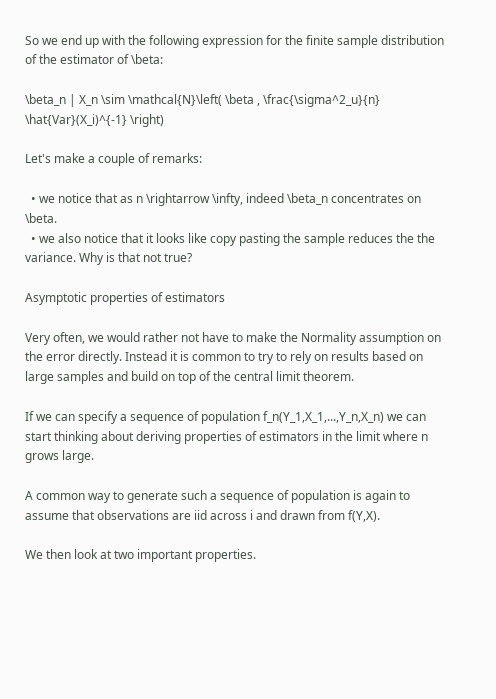So we end up with the following expression for the finite sample distribution of the estimator of \beta:

\beta_n | X_n \sim \mathcal{N}\left( \beta , \frac{\sigma^2_u}{n} \hat{Var}(X_i)^{-1} \right)

Let's make a couple of remarks:

  • we notice that as n \rightarrow \infty, indeed \beta_n concentrates on \beta.
  • we also notice that it looks like copy pasting the sample reduces the the variance. Why is that not true?

Asymptotic properties of estimators

Very often, we would rather not have to make the Normality assumption on the error directly. Instead it is common to try to rely on results based on large samples and build on top of the central limit theorem.

If we can specify a sequence of population f_n(Y_1,X_1,...,Y_n,X_n) we can start thinking about deriving properties of estimators in the limit where n grows large.

A common way to generate such a sequence of population is again to assume that observations are iid across i and drawn from f(Y,X).

We then look at two important properties.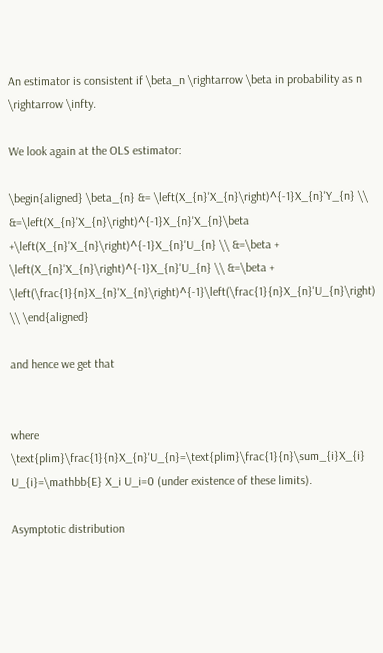An estimator is consistent if \beta_n \rightarrow \beta in probability as n \rightarrow \infty.

We look again at the OLS estimator:

\begin{aligned} \beta_{n} &= \left(X_{n}'X_{n}\right)^{-1}X_{n}'Y_{n} \\ &=\left(X_{n}'X_{n}\right)^{-1}X_{n}'X_{n}\beta +\left(X_{n}'X_{n}\right)^{-1}X_{n}'U_{n} \\ &=\beta + \left(X_{n}'X_{n}\right)^{-1}X_{n}'U_{n} \\ &=\beta + \left(\frac{1}{n}X_{n}'X_{n}\right)^{-1}\left(\frac{1}{n}X_{n}'U_{n}\right) \\ \end{aligned}

and hence we get that


where \text{plim}\frac{1}{n}X_{n}'U_{n}=\text{plim}\frac{1}{n}\sum_{i}X_{i} U_{i}=\mathbb{E} X_i U_i=0 (under existence of these limits).

Asymptotic distribution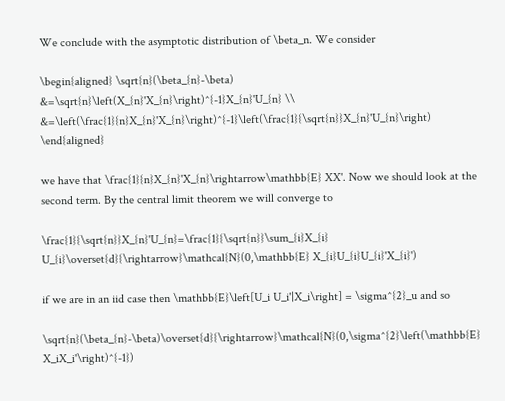We conclude with the asymptotic distribution of \beta_n. We consider

\begin{aligned} \sqrt{n}(\beta_{n}-\beta) &=\sqrt{n}\left(X_{n}'X_{n}\right)^{-1}X_{n}'U_{n} \\ &=\left(\frac{1}{n}X_{n}'X_{n}\right)^{-1}\left(\frac{1}{\sqrt{n}}X_{n}'U_{n}\right) \end{aligned}

we have that \frac{1}{n}X_{n}'X_{n}\rightarrow\mathbb{E} XX'. Now we should look at the second term. By the central limit theorem we will converge to

\frac{1}{\sqrt{n}}X_{n}'U_{n}=\frac{1}{\sqrt{n}}\sum_{i}X_{i} U_{i}\overset{d}{\rightarrow}\mathcal{N}(0,\mathbb{E} X_{i}U_{i}U_{i}'X_{i}')

if we are in an iid case then \mathbb{E}\left[U_i U_i'|X_i\right] = \sigma^{2}_u and so

\sqrt{n}(\beta_{n}-\beta)\overset{d}{\rightarrow}\mathcal{N}(0,\sigma^{2}\left(\mathbb{E} X_iX_i'\right)^{-1})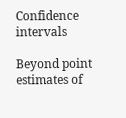Confidence intervals

Beyond point estimates of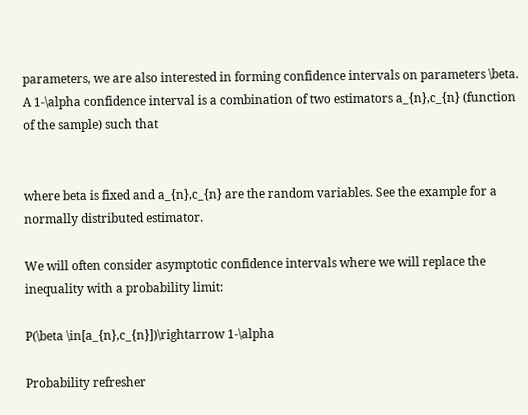parameters, we are also interested in forming confidence intervals on parameters \beta. A 1-\alpha confidence interval is a combination of two estimators a_{n},c_{n} (function of the sample) such that


where beta is fixed and a_{n},c_{n} are the random variables. See the example for a normally distributed estimator.

We will often consider asymptotic confidence intervals where we will replace the inequality with a probability limit:

P(\beta \in[a_{n},c_{n}])\rightarrow 1-\alpha

Probability refresher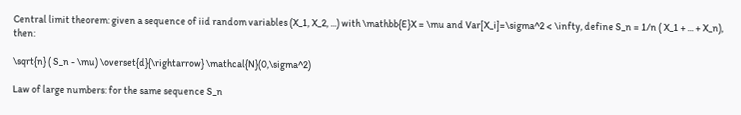Central limit theorem: given a sequence of iid random variables (X_1, X_2, ...) with \mathbb{E}X = \mu and Var[X_i]=\sigma^2 < \infty, define S_n = 1/n ( X_1 + ... + X_n), then:

\sqrt{n} ( S_n - \mu) \overset{d}{\rightarrow} \mathcal{N}(0,\sigma^2)

Law of large numbers: for the same sequence S_n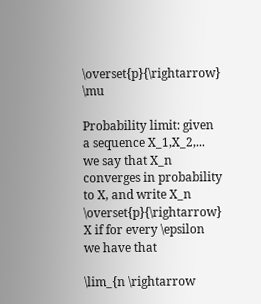\overset{p}{\rightarrow} \mu

Probability limit: given a sequence X_1,X_2,... we say that X_n converges in probability to X, and write X_n \overset{p}{\rightarrow} X if for every \epsilon we have that

\lim_{n \rightarrow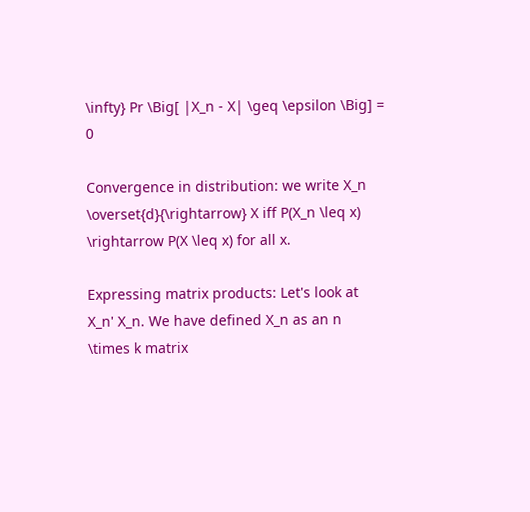\infty} Pr \Big[ |X_n - X| \geq \epsilon \Big] = 0

Convergence in distribution: we write X_n \overset{d}{\rightarrow} X iff P(X_n \leq x) \rightarrow P(X \leq x) for all x.

Expressing matrix products: Let's look at X_n' X_n. We have defined X_n as an n \times k matrix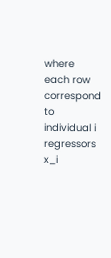where each row correspond to individual i regressors x_i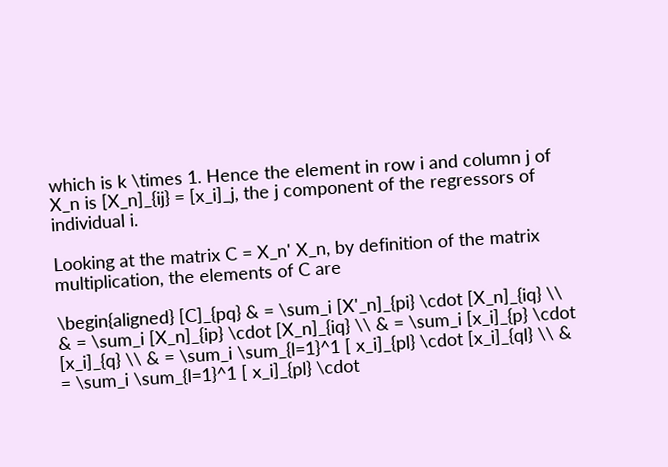which is k \times 1. Hence the element in row i and column j of X_n is [X_n]_{ij} = [x_i]_j, the j component of the regressors of individual i.

Looking at the matrix C = X_n' X_n, by definition of the matrix multiplication, the elements of C are

\begin{aligned} [C]_{pq} & = \sum_i [X'_n]_{pi} \cdot [X_n]_{iq} \\ & = \sum_i [X_n]_{ip} \cdot [X_n]_{iq} \\ & = \sum_i [x_i]_{p} \cdot [x_i]_{q} \\ & = \sum_i \sum_{l=1}^1 [ x_i]_{pl} \cdot [x_i]_{ql} \\ & = \sum_i \sum_{l=1}^1 [ x_i]_{pl} \cdot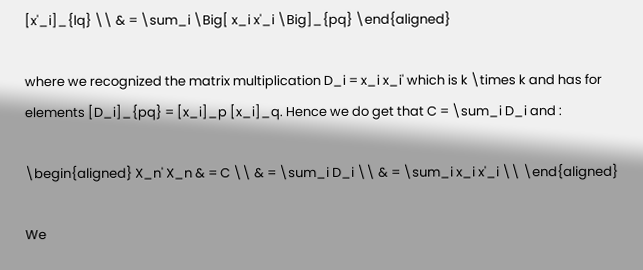[x'_i]_{lq} \\ & = \sum_i \Big[ x_i x'_i \Big]_{pq} \end{aligned}

where we recognized the matrix multiplication D_i = x_i x_i' which is k \times k and has for elements [D_i]_{pq} = [x_i]_p [x_i]_q. Hence we do get that C = \sum_i D_i and :

\begin{aligned} X_n' X_n & = C \\ & = \sum_i D_i \\ & = \sum_i x_i x'_i \\ \end{aligned}

We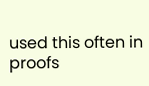used this often in proofs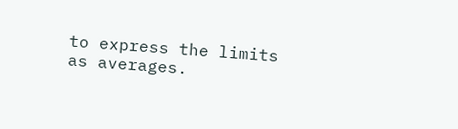to express the limits as averages.